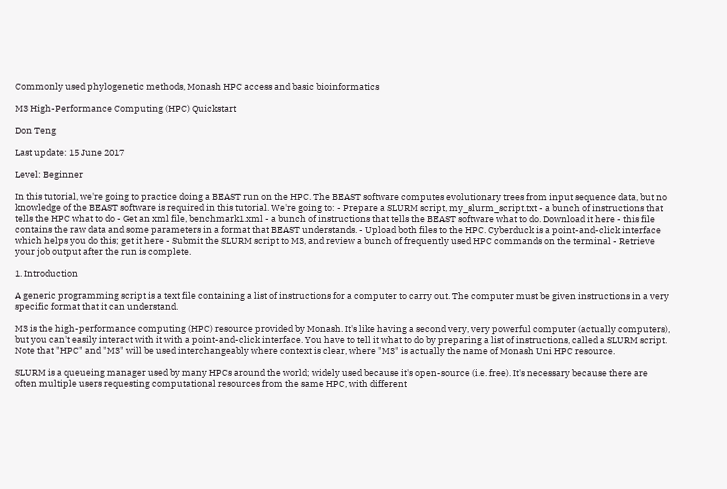Commonly used phylogenetic methods, Monash HPC access and basic bioinformatics

M3 High-Performance Computing (HPC) Quickstart

Don Teng

Last update: 15 June 2017

Level: Beginner

In this tutorial, we're going to practice doing a BEAST run on the HPC. The BEAST software computes evolutionary trees from input sequence data, but no knowledge of the BEAST software is required in this tutorial. We're going to: - Prepare a SLURM script, my_slurm_script.txt - a bunch of instructions that tells the HPC what to do - Get an xml file, benchmark1.xml - a bunch of instructions that tells the BEAST software what to do. Download it here - this file contains the raw data and some parameters in a format that BEAST understands. - Upload both files to the HPC. Cyberduck is a point-and-click interface which helps you do this; get it here - Submit the SLURM script to M3, and review a bunch of frequently used HPC commands on the terminal - Retrieve your job output after the run is complete.

1. Introduction

A generic programming script is a text file containing a list of instructions for a computer to carry out. The computer must be given instructions in a very specific format that it can understand.

M3 is the high-performance computing (HPC) resource provided by Monash. It's like having a second very, very powerful computer (actually computers), but you can't easily interact with it with a point-and-click interface. You have to tell it what to do by preparing a list of instructions, called a SLURM script. Note that "HPC" and "M3" will be used interchangeably where context is clear, where "M3" is actually the name of Monash Uni HPC resource.

SLURM is a queueing manager used by many HPCs around the world; widely used because it's open-source (i.e. free). It's necessary because there are often multiple users requesting computational resources from the same HPC, with different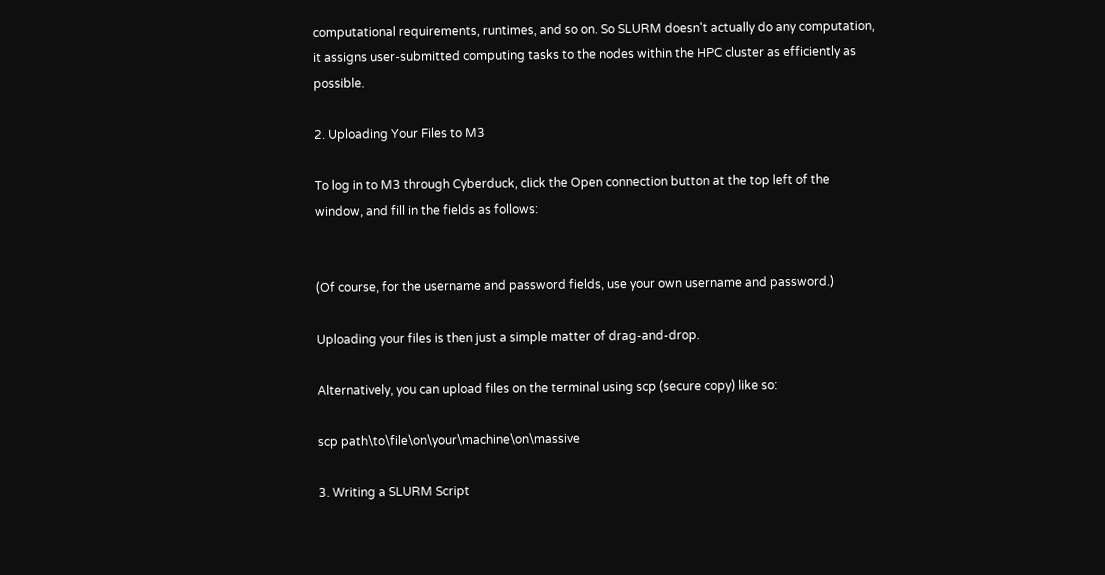computational requirements, runtimes, and so on. So SLURM doesn't actually do any computation, it assigns user-submitted computing tasks to the nodes within the HPC cluster as efficiently as possible.

2. Uploading Your Files to M3

To log in to M3 through Cyberduck, click the Open connection button at the top left of the window, and fill in the fields as follows:


(Of course, for the username and password fields, use your own username and password.)

Uploading your files is then just a simple matter of drag-and-drop.

Alternatively, you can upload files on the terminal using scp (secure copy) like so:

scp path\to\file\on\your\machine\on\massive

3. Writing a SLURM Script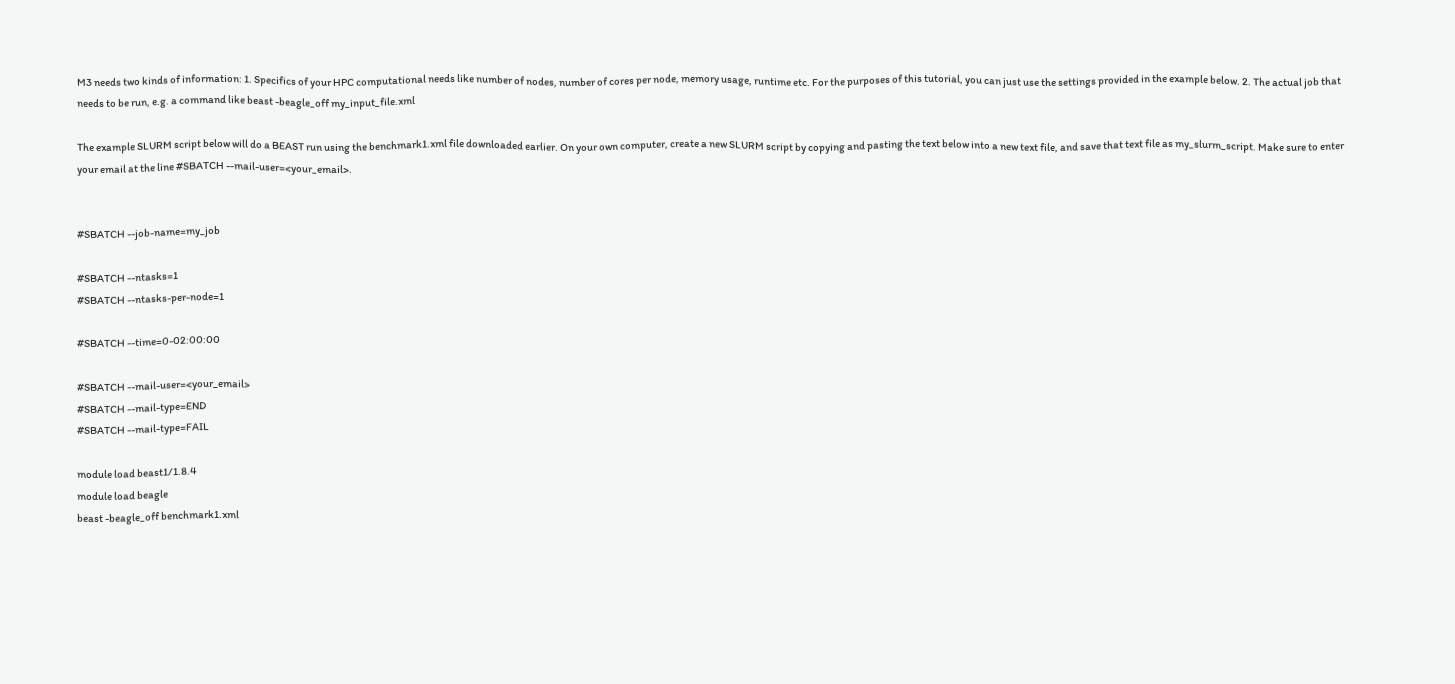M3 needs two kinds of information: 1. Specifics of your HPC computational needs like number of nodes, number of cores per node, memory usage, runtime etc. For the purposes of this tutorial, you can just use the settings provided in the example below. 2. The actual job that needs to be run, e.g. a command like beast -beagle_off my_input_file.xml

The example SLURM script below will do a BEAST run using the benchmark1.xml file downloaded earlier. On your own computer, create a new SLURM script by copying and pasting the text below into a new text file, and save that text file as my_slurm_script. Make sure to enter your email at the line #SBATCH --mail-user=<your_email>.


#SBATCH --job-name=my_job

#SBATCH --ntasks=1
#SBATCH --ntasks-per-node=1

#SBATCH --time=0-02:00:00

#SBATCH --mail-user=<your_email>
#SBATCH --mail-type=END
#SBATCH --mail-type=FAIL

module load beast1/1.8.4
module load beagle
beast -beagle_off benchmark1.xml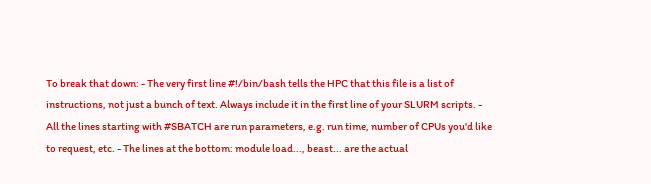To break that down: - The very first line #!/bin/bash tells the HPC that this file is a list of instructions, not just a bunch of text. Always include it in the first line of your SLURM scripts. - All the lines starting with #SBATCH are run parameters, e.g. run time, number of CPUs you'd like to request, etc. - The lines at the bottom: module load..., beast... are the actual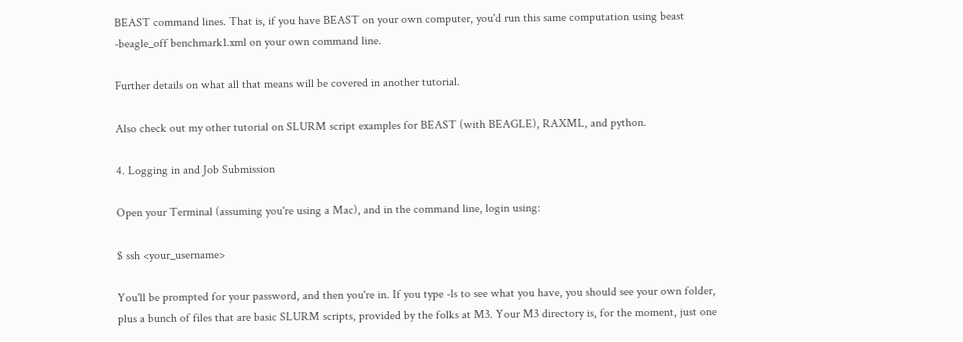BEAST command lines. That is, if you have BEAST on your own computer, you'd run this same computation using beast -beagle_off benchmark1.xml on your own command line.

Further details on what all that means will be covered in another tutorial.

Also check out my other tutorial on SLURM script examples for BEAST (with BEAGLE), RAXML, and python.

4. Logging in and Job Submission

Open your Terminal (assuming you're using a Mac), and in the command line, login using:

$ ssh <your_username>

You'll be prompted for your password, and then you're in. If you type -ls to see what you have, you should see your own folder, plus a bunch of files that are basic SLURM scripts, provided by the folks at M3. Your M3 directory is, for the moment, just one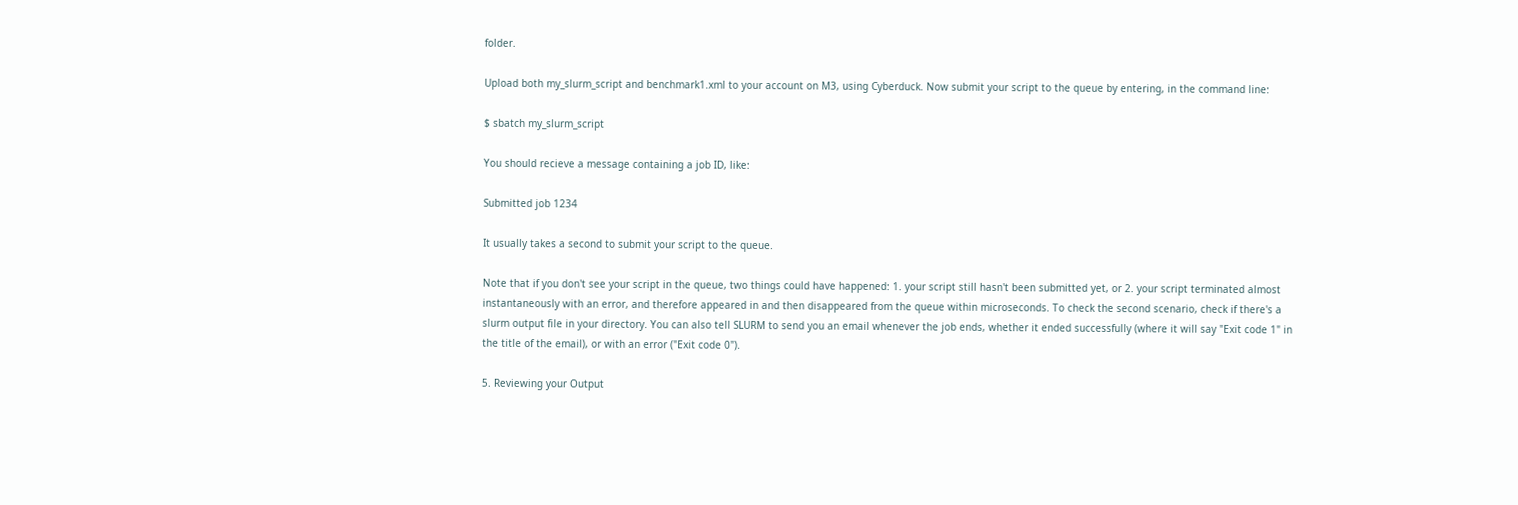folder.

Upload both my_slurm_script and benchmark1.xml to your account on M3, using Cyberduck. Now submit your script to the queue by entering, in the command line:

$ sbatch my_slurm_script

You should recieve a message containing a job ID, like:

Submitted job 1234

It usually takes a second to submit your script to the queue.

Note that if you don't see your script in the queue, two things could have happened: 1. your script still hasn't been submitted yet, or 2. your script terminated almost instantaneously with an error, and therefore appeared in and then disappeared from the queue within microseconds. To check the second scenario, check if there's a slurm output file in your directory. You can also tell SLURM to send you an email whenever the job ends, whether it ended successfully (where it will say "Exit code 1" in the title of the email), or with an error ("Exit code 0").

5. Reviewing your Output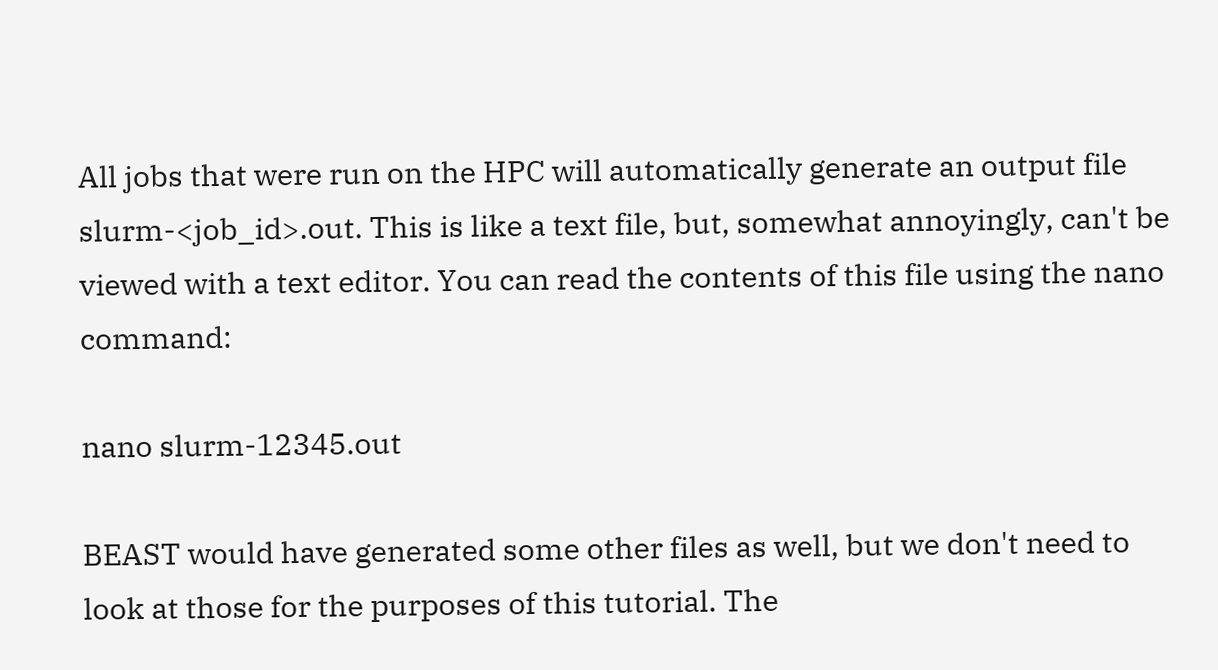All jobs that were run on the HPC will automatically generate an output file slurm-<job_id>.out. This is like a text file, but, somewhat annoyingly, can't be viewed with a text editor. You can read the contents of this file using the nano command:

nano slurm-12345.out

BEAST would have generated some other files as well, but we don't need to look at those for the purposes of this tutorial. The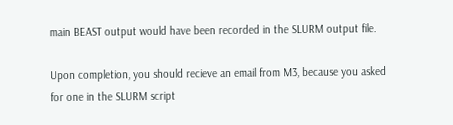main BEAST output would have been recorded in the SLURM output file.

Upon completion, you should recieve an email from M3, because you asked for one in the SLURM script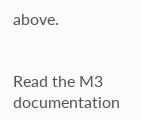above.


Read the M3 documentation